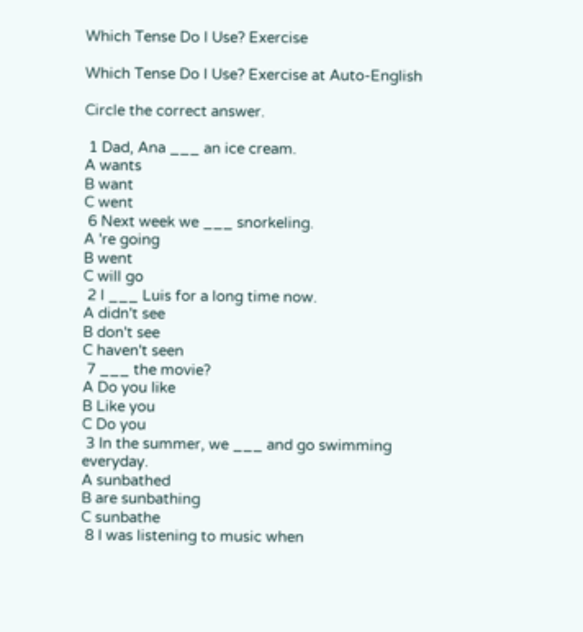Which Tense Do I Use? Exercise

Which Tense Do I Use? Exercise at Auto-English

Circle the correct answer.

 1 Dad, Ana ___ an ice cream.
A wants
B want
C went
 6 Next week we ___ snorkeling.
A 're going
B went
C will go
 2 I ___ Luis for a long time now.
A didn't see
B don't see
C haven't seen
 7 ___ the movie?
A Do you like
B Like you
C Do you
 3 In the summer, we ___ and go swimming everyday.
A sunbathed
B are sunbathing
C sunbathe
 8 I was listening to music when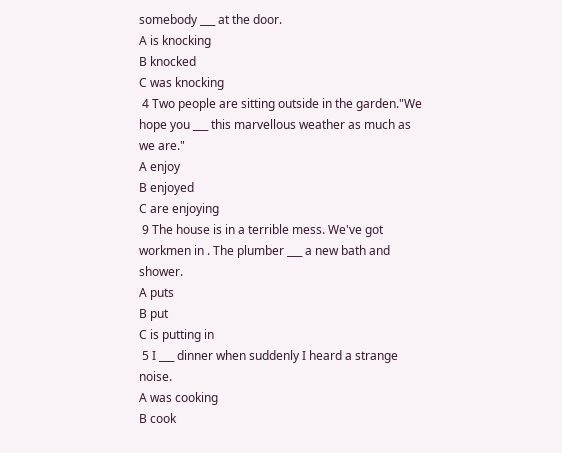somebody ___ at the door.
A is knocking
B knocked
C was knocking
 4 Two people are sitting outside in the garden."We hope you ___ this marvellous weather as much as we are."
A enjoy
B enjoyed
C are enjoying
 9 The house is in a terrible mess. We've got workmen in . The plumber ___ a new bath and shower.
A puts
B put
C is putting in
 5 I ___ dinner when suddenly I heard a strange noise.
A was cooking
B cook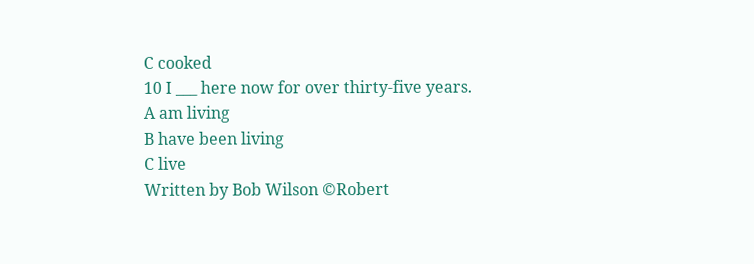C cooked
10 I ___ here now for over thirty-five years.
A am living
B have been living
C live
Written by Bob Wilson ©Robert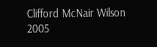Clifford McNair Wilson 2005